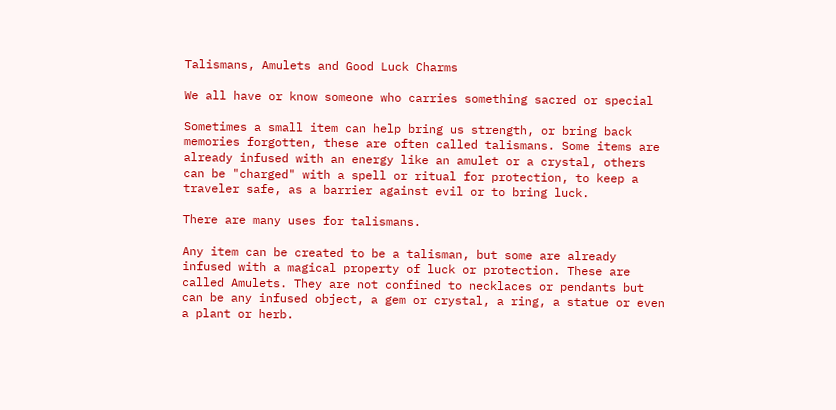Talismans, Amulets and Good Luck Charms

We all have or know someone who carries something sacred or special

Sometimes a small item can help bring us strength, or bring back memories forgotten, these are often called talismans. Some items are already infused with an energy like an amulet or a crystal, others can be "charged" with a spell or ritual for protection, to keep a traveler safe, as a barrier against evil or to bring luck.

There are many uses for talismans.

Any item can be created to be a talisman, but some are already infused with a magical property of luck or protection. These are called Amulets. They are not confined to necklaces or pendants but can be any infused object, a gem or crystal, a ring, a statue or even a plant or herb.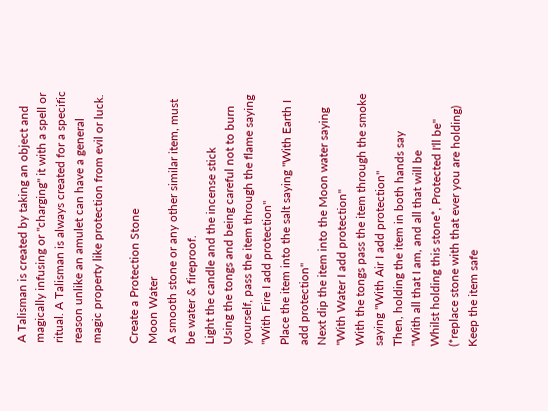A Talisman is created by taking an object and magically infusing or "charging" it with a spell or ritual. A Talisman is always created for a specific reason unlike an amulet can have a general magic property like protection from evil or luck.

Create a Protection Stone
Moon Water
A smooth stone or any other similar item, must be water & fireproof.
Light the candle and the incense stick
Using the tongs and being careful not to burn yourself, pass the item through the flame saying "With Fire I add protection"
Place the item into the salt saying "With Earth I add protection"
Next dip the item into the Moon water saying "With Water I add protection"
With the tongs pass the item through the smoke saying "With Air I add protection"
Then, holding the item in both hands say
"With all that I am, and all that will be
Whilst holding this stone*, Protected I'll be"
(*replace stone with that ever you are holding)
Keep the item safe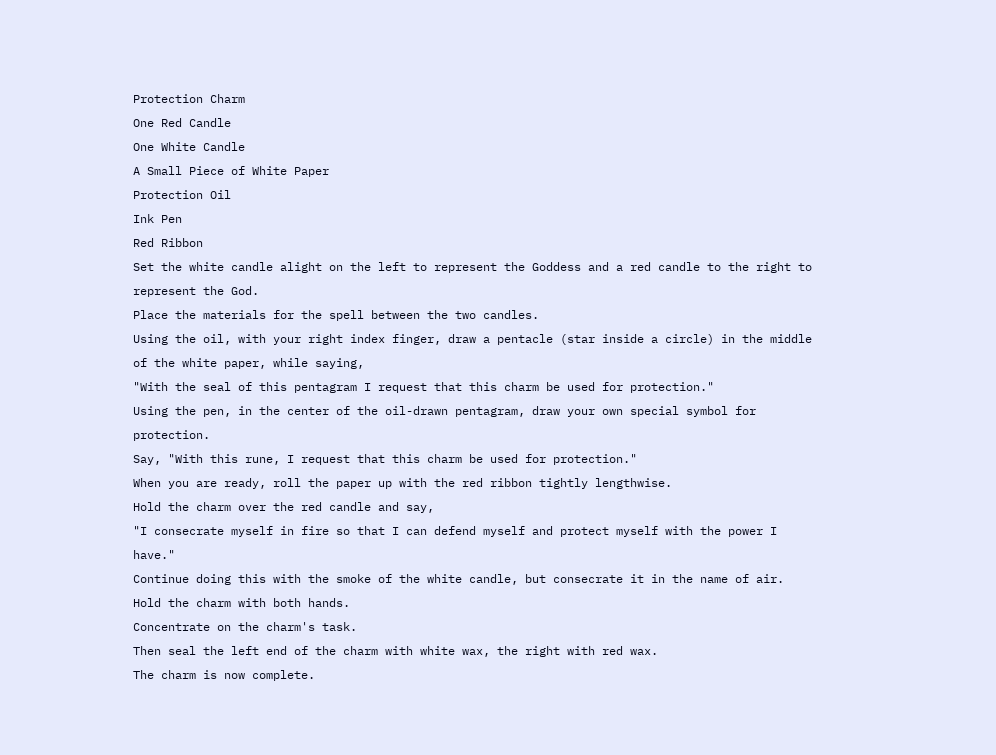Protection Charm
One Red Candle
One White Candle
A Small Piece of White Paper
Protection Oil
Ink Pen
Red Ribbon
Set the white candle alight on the left to represent the Goddess and a red candle to the right to represent the God.
Place the materials for the spell between the two candles.
Using the oil, with your right index finger, draw a pentacle (star inside a circle) in the middle of the white paper, while saying,
"With the seal of this pentagram I request that this charm be used for protection."
Using the pen, in the center of the oil-drawn pentagram, draw your own special symbol for protection.
Say, "With this rune, I request that this charm be used for protection."
When you are ready, roll the paper up with the red ribbon tightly lengthwise.
Hold the charm over the red candle and say,
"I consecrate myself in fire so that I can defend myself and protect myself with the power I have."
Continue doing this with the smoke of the white candle, but consecrate it in the name of air.
Hold the charm with both hands.
Concentrate on the charm's task.
Then seal the left end of the charm with white wax, the right with red wax.
The charm is now complete.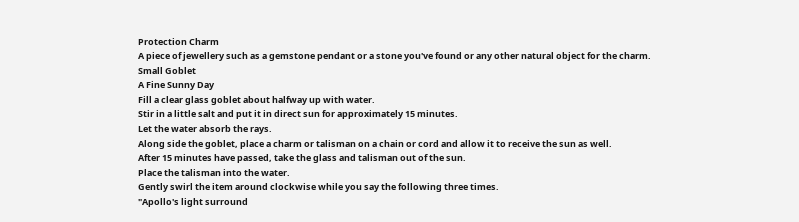Protection Charm
A piece of jewellery such as a gemstone pendant or a stone you've found or any other natural object for the charm.
Small Goblet
A Fine Sunny Day
Fill a clear glass goblet about halfway up with water.
Stir in a little salt and put it in direct sun for approximately 15 minutes.
Let the water absorb the rays.
Along side the goblet, place a charm or talisman on a chain or cord and allow it to receive the sun as well.
After 15 minutes have passed, take the glass and talisman out of the sun.
Place the talisman into the water.
Gently swirl the item around clockwise while you say the following three times.
"Apollo's light surround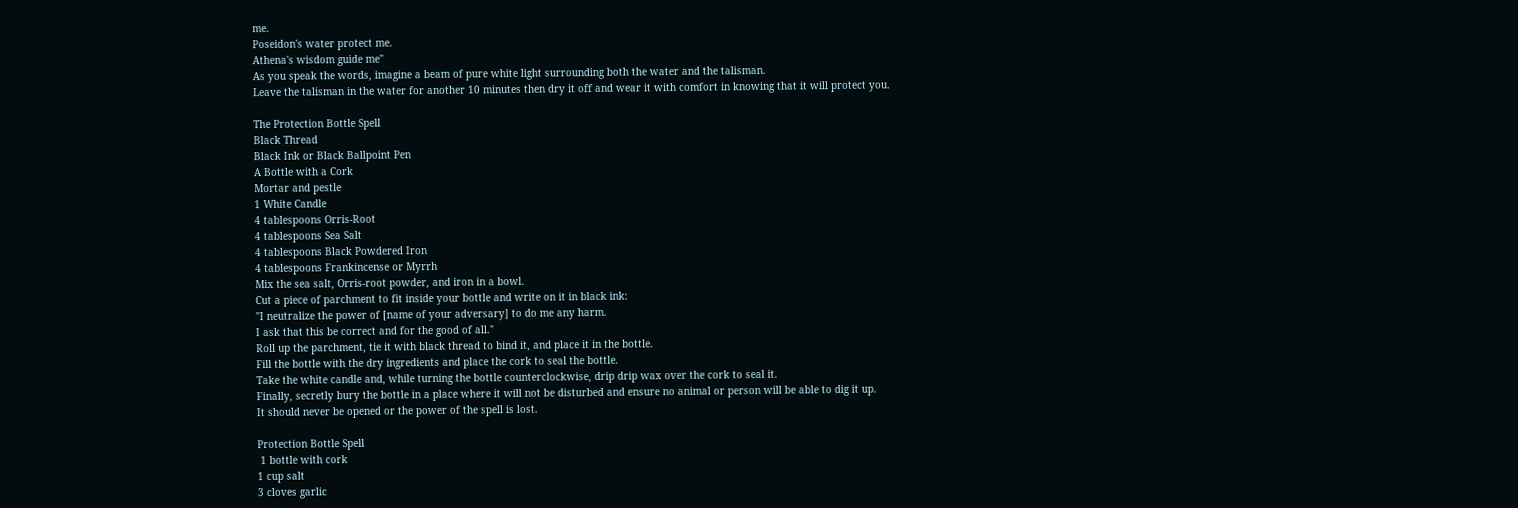me.
Poseidon's water protect me.
Athena's wisdom guide me"
As you speak the words, imagine a beam of pure white light surrounding both the water and the talisman.
Leave the talisman in the water for another 10 minutes then dry it off and wear it with comfort in knowing that it will protect you.

The Protection Bottle Spell
Black Thread
Black Ink or Black Ballpoint Pen
A Bottle with a Cork
Mortar and pestle
1 White Candle
4 tablespoons Orris-Root
4 tablespoons Sea Salt
4 tablespoons Black Powdered Iron
4 tablespoons Frankincense or Myrrh
Mix the sea salt, Orris-root powder, and iron in a bowl.
Cut a piece of parchment to fit inside your bottle and write on it in black ink:
"I neutralize the power of [name of your adversary] to do me any harm.
I ask that this be correct and for the good of all."
Roll up the parchment, tie it with black thread to bind it, and place it in the bottle.
Fill the bottle with the dry ingredients and place the cork to seal the bottle.
Take the white candle and, while turning the bottle counterclockwise, drip drip wax over the cork to seal it.
Finally, secretly bury the bottle in a place where it will not be disturbed and ensure no animal or person will be able to dig it up.
It should never be opened or the power of the spell is lost.

Protection Bottle Spell
 1 bottle with cork
1 cup salt
3 cloves garlic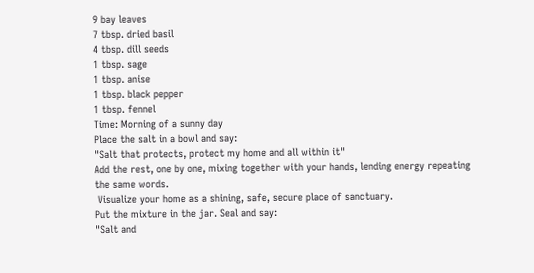9 bay leaves
7 tbsp. dried basil
4 tbsp. dill seeds
1 tbsp. sage
1 tbsp. anise
1 tbsp. black pepper
1 tbsp. fennel
Time: Morning of a sunny day
Place the salt in a bowl and say:
"Salt that protects, protect my home and all within it"
Add the rest, one by one, mixing together with your hands, lending energy repeating the same words.
 Visualize your home as a shining, safe, secure place of sanctuary.
Put the mixture in the jar. Seal and say:
"Salt and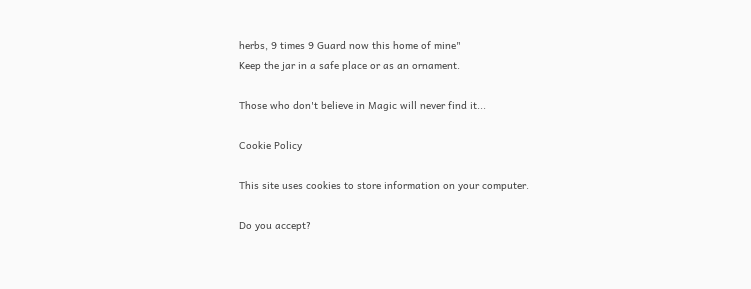herbs, 9 times 9 Guard now this home of mine"
Keep the jar in a safe place or as an ornament.

Those who don't believe in Magic will never find it...

Cookie Policy

This site uses cookies to store information on your computer.

Do you accept?